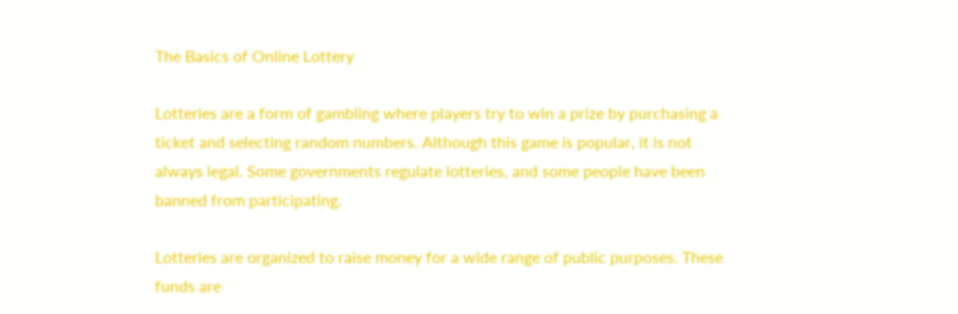The Basics of Online Lottery

Lotteries are a form of gambling where players try to win a prize by purchasing a ticket and selecting random numbers. Although this game is popular, it is not always legal. Some governments regulate lotteries, and some people have been banned from participating.

Lotteries are organized to raise money for a wide range of public purposes. These funds are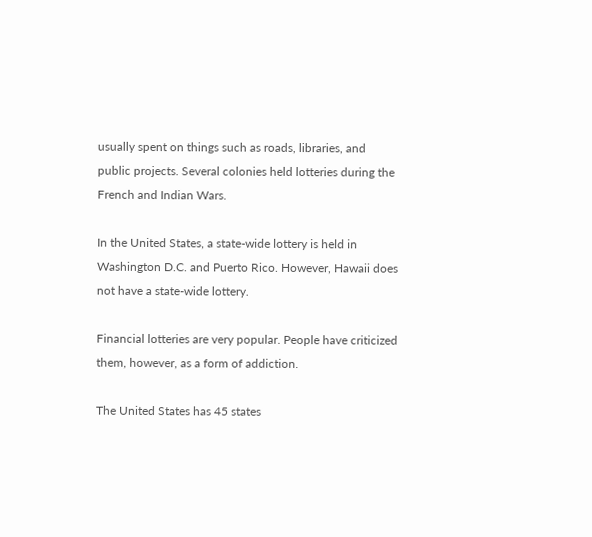usually spent on things such as roads, libraries, and public projects. Several colonies held lotteries during the French and Indian Wars.

In the United States, a state-wide lottery is held in Washington D.C. and Puerto Rico. However, Hawaii does not have a state-wide lottery.

Financial lotteries are very popular. People have criticized them, however, as a form of addiction.

The United States has 45 states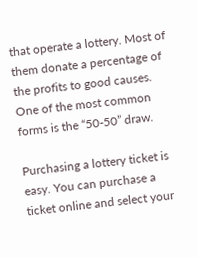that operate a lottery. Most of them donate a percentage of the profits to good causes. One of the most common forms is the “50-50” draw.

Purchasing a lottery ticket is easy. You can purchase a ticket online and select your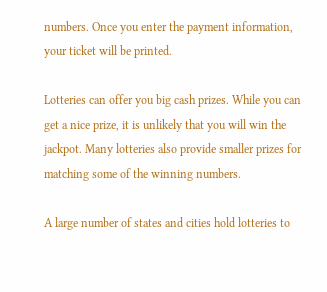numbers. Once you enter the payment information, your ticket will be printed.

Lotteries can offer you big cash prizes. While you can get a nice prize, it is unlikely that you will win the jackpot. Many lotteries also provide smaller prizes for matching some of the winning numbers.

A large number of states and cities hold lotteries to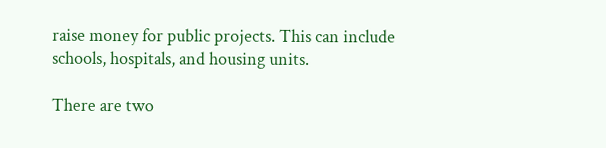raise money for public projects. This can include schools, hospitals, and housing units.

There are two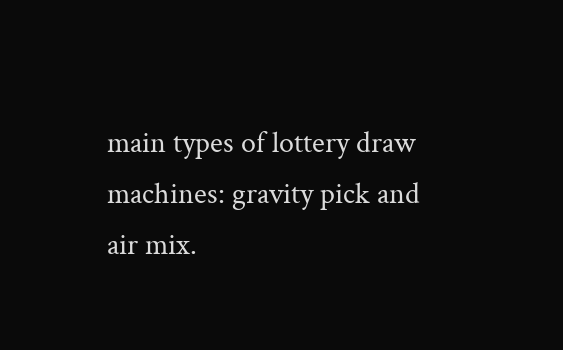main types of lottery draw machines: gravity pick and air mix.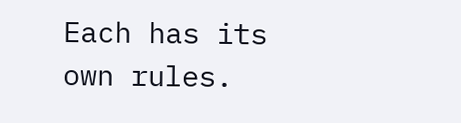Each has its own rules.